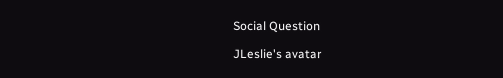Social Question

JLeslie's avatar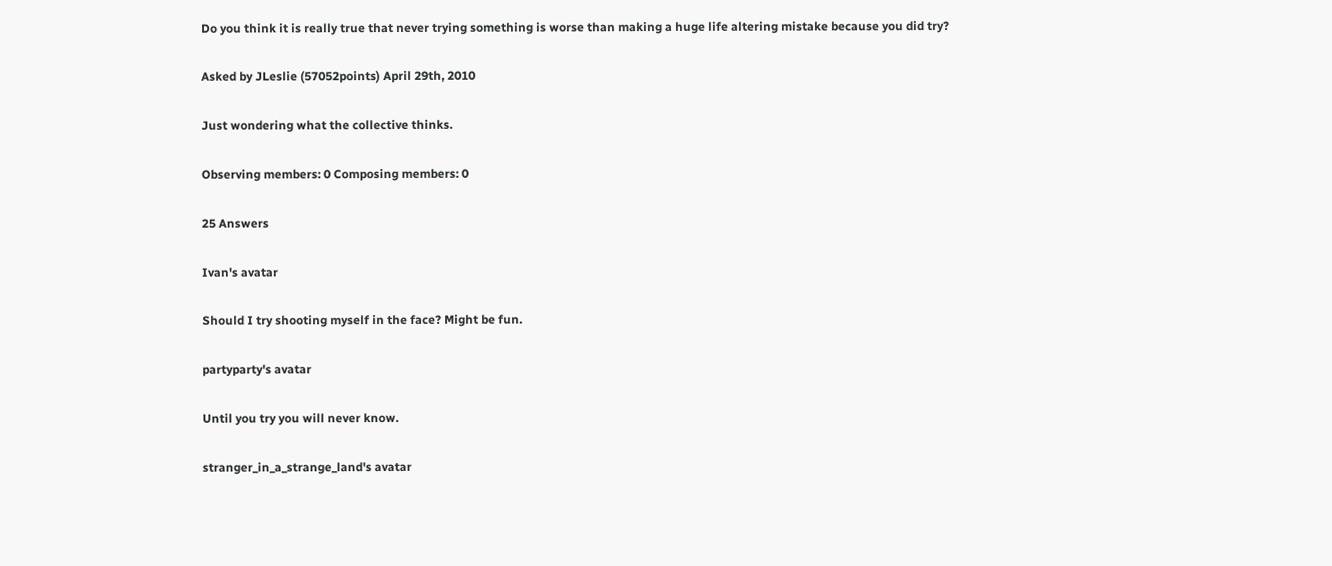Do you think it is really true that never trying something is worse than making a huge life altering mistake because you did try?

Asked by JLeslie (57052points) April 29th, 2010

Just wondering what the collective thinks.

Observing members: 0 Composing members: 0

25 Answers

Ivan's avatar

Should I try shooting myself in the face? Might be fun.

partyparty's avatar

Until you try you will never know.

stranger_in_a_strange_land's avatar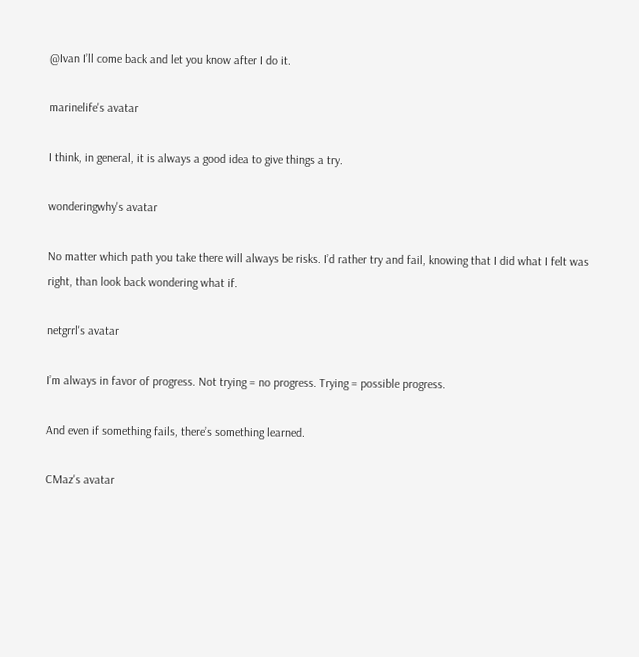@Ivan I’ll come back and let you know after I do it.

marinelife's avatar

I think, in general, it is always a good idea to give things a try.

wonderingwhy's avatar

No matter which path you take there will always be risks. I’d rather try and fail, knowing that I did what I felt was right, than look back wondering what if.

netgrrl's avatar

I’m always in favor of progress. Not trying = no progress. Trying = possible progress.

And even if something fails, there’s something learned.

CMaz's avatar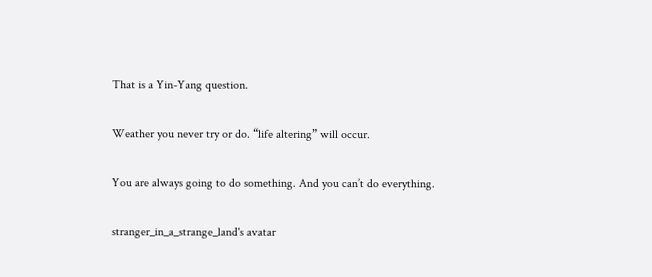That is a Yin-Yang question.

Weather you never try or do. “life altering” will occur.

You are always going to do something. And you can’t do everything.

stranger_in_a_strange_land's avatar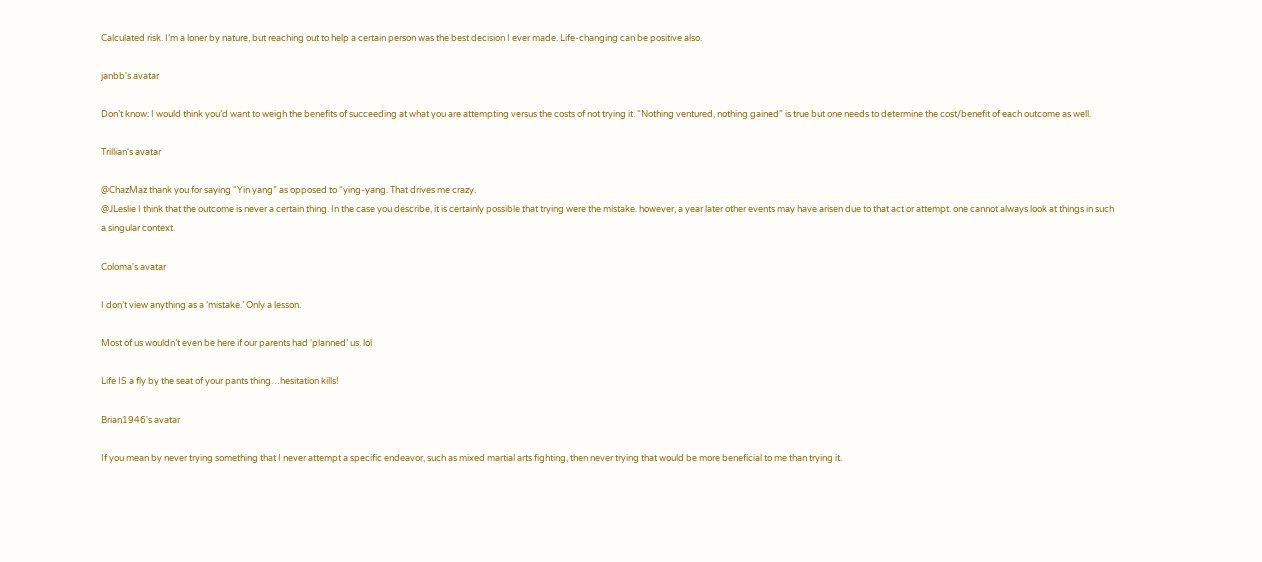Calculated risk. I’m a loner by nature, but reaching out to help a certain person was the best decision I ever made. Life-changing can be positive also.

janbb's avatar

Don’t know: I would think you’d want to weigh the benefits of succeeding at what you are attempting versus the costs of not trying it. “Nothing ventured, nothing gained” is true but one needs to determine the cost/benefit of each outcome as well.

Trillian's avatar

@ChazMaz thank you for saying “Yin yang” as opposed to “ying-yang. That drives me crazy.
@JLeslie I think that the outcome is never a certain thing. In the case you describe, it is certainly possible that trying were the mistake. however, a year later other events may have arisen due to that act or attempt. one cannot always look at things in such a singular context.

Coloma's avatar

I don’t view anything as a ‘mistake.’ Only a lesson.

Most of us wouldn’t even be here if our parents had ‘planned’ us. lol

Life IS a fly by the seat of your pants thing…hesitation kills!

Brian1946's avatar

If you mean by never trying something that I never attempt a specific endeavor, such as mixed martial arts fighting, then never trying that would be more beneficial to me than trying it.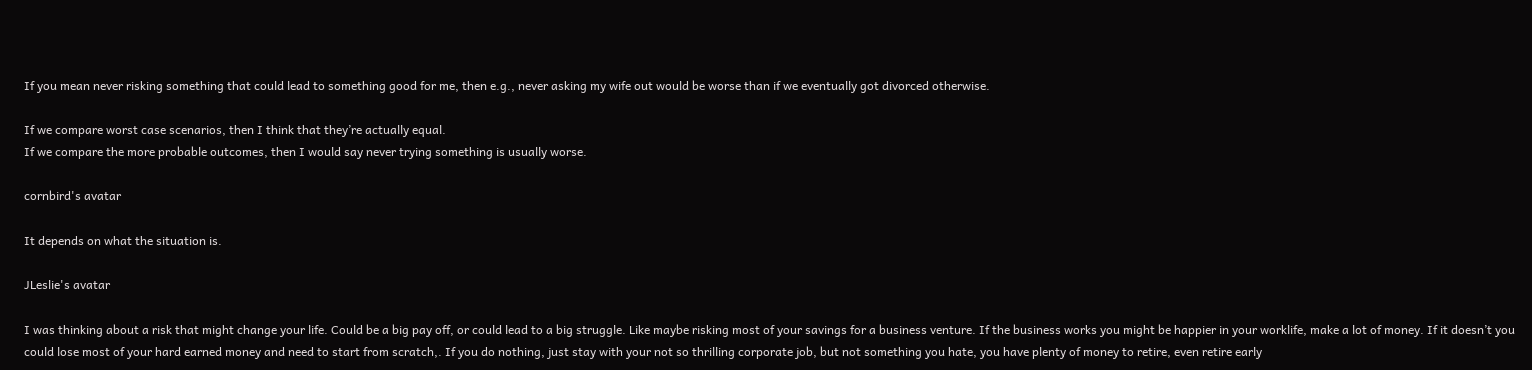If you mean never risking something that could lead to something good for me, then e.g., never asking my wife out would be worse than if we eventually got divorced otherwise.

If we compare worst case scenarios, then I think that they’re actually equal.
If we compare the more probable outcomes, then I would say never trying something is usually worse.

cornbird's avatar

It depends on what the situation is.

JLeslie's avatar

I was thinking about a risk that might change your life. Could be a big pay off, or could lead to a big struggle. Like maybe risking most of your savings for a business venture. If the business works you might be happier in your worklife, make a lot of money. If it doesn’t you could lose most of your hard earned money and need to start from scratch,. If you do nothing, just stay with your not so thrilling corporate job, but not something you hate, you have plenty of money to retire, even retire early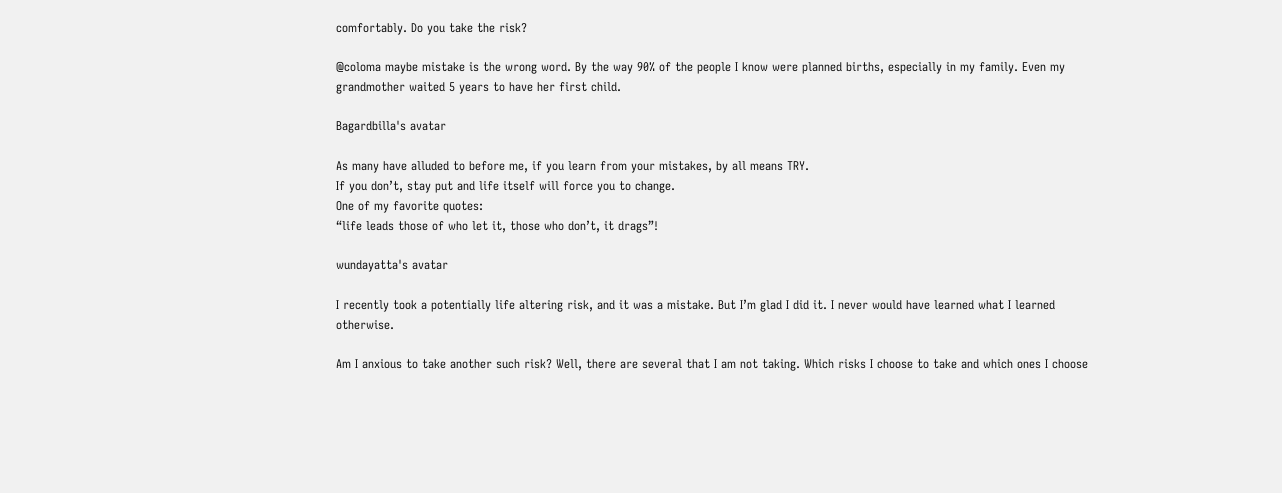comfortably. Do you take the risk?

@coloma maybe mistake is the wrong word. By the way 90% of the people I know were planned births, especially in my family. Even my grandmother waited 5 years to have her first child.

Bagardbilla's avatar

As many have alluded to before me, if you learn from your mistakes, by all means TRY.
If you don’t, stay put and life itself will force you to change.
One of my favorite quotes:
“life leads those of who let it, those who don’t, it drags”!

wundayatta's avatar

I recently took a potentially life altering risk, and it was a mistake. But I’m glad I did it. I never would have learned what I learned otherwise.

Am I anxious to take another such risk? Well, there are several that I am not taking. Which risks I choose to take and which ones I choose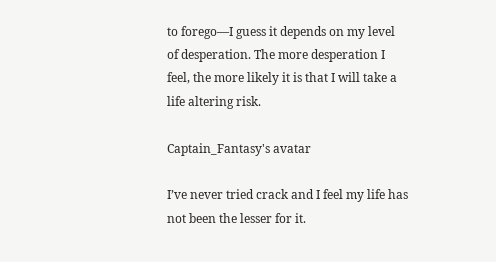to forego—I guess it depends on my level of desperation. The more desperation I feel, the more likely it is that I will take a life altering risk.

Captain_Fantasy's avatar

I’ve never tried crack and I feel my life has not been the lesser for it.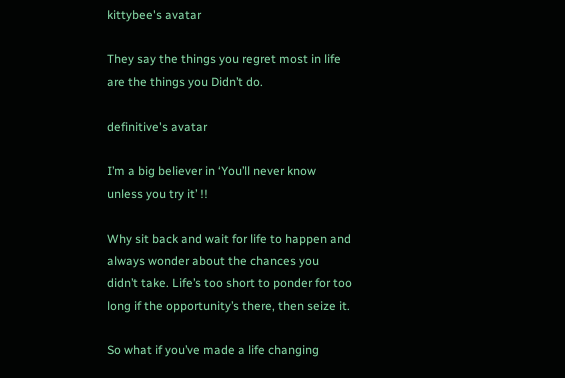kittybee's avatar

They say the things you regret most in life are the things you Didn’t do.

definitive's avatar

I’m a big believer in ‘You’ll never know unless you try it’ !!

Why sit back and wait for life to happen and always wonder about the chances you didn’t take. Life’s too short to ponder for too long if the opportunity’s there, then seize it.

So what if you’ve made a life changing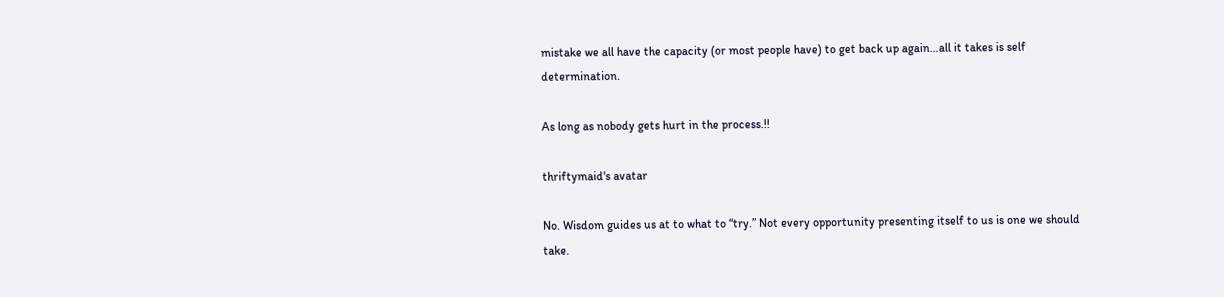mistake we all have the capacity (or most people have) to get back up again…all it takes is self determination.

As long as nobody gets hurt in the process.!!

thriftymaid's avatar

No. Wisdom guides us at to what to “try.” Not every opportunity presenting itself to us is one we should take.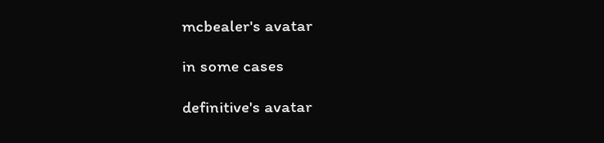mcbealer's avatar

in some cases

definitive's avatar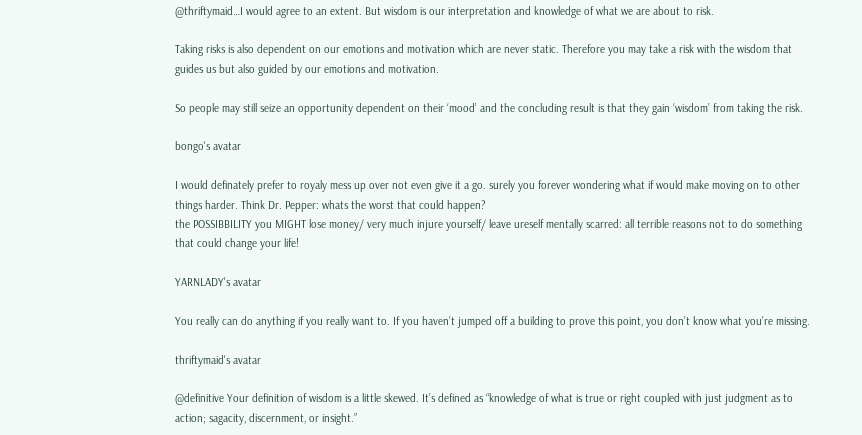@thriftymaid…I would agree to an extent. But wisdom is our interpretation and knowledge of what we are about to risk.

Taking risks is also dependent on our emotions and motivation which are never static. Therefore you may take a risk with the wisdom that guides us but also guided by our emotions and motivation.

So people may still seize an opportunity dependent on their ‘mood’ and the concluding result is that they gain ‘wisdom’ from taking the risk.

bongo's avatar

I would definately prefer to royaly mess up over not even give it a go. surely you forever wondering what if would make moving on to other things harder. Think Dr. Pepper: whats the worst that could happen?
the POSSIBBILITY you MIGHT lose money/ very much injure yourself/ leave ureself mentally scarred: all terrible reasons not to do something that could change your life!

YARNLADY's avatar

You really can do anything if you really want to. If you haven’t jumped off a building to prove this point, you don’t know what you’re missing.

thriftymaid's avatar

@definitive Your definition of wisdom is a little skewed. It’s defined as “knowledge of what is true or right coupled with just judgment as to action; sagacity, discernment, or insight.”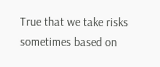True that we take risks sometimes based on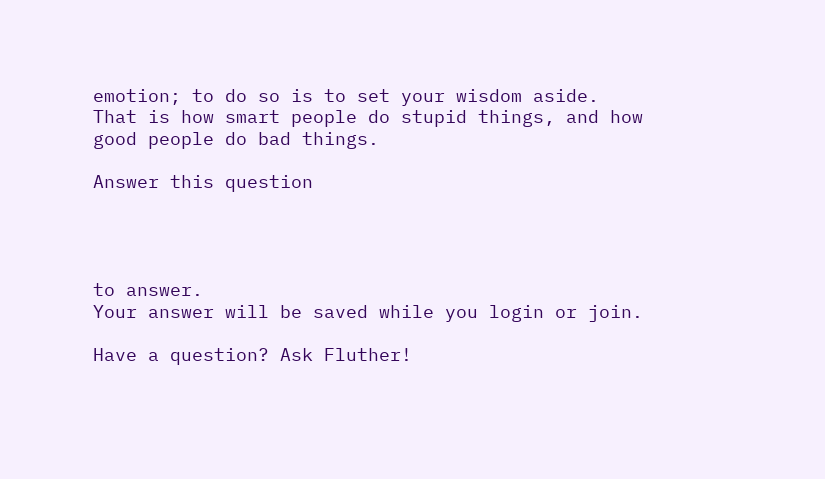emotion; to do so is to set your wisdom aside. That is how smart people do stupid things, and how good people do bad things.

Answer this question




to answer.
Your answer will be saved while you login or join.

Have a question? Ask Fluther!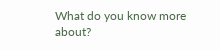What do you know more about?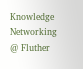Knowledge Networking @ Fluther